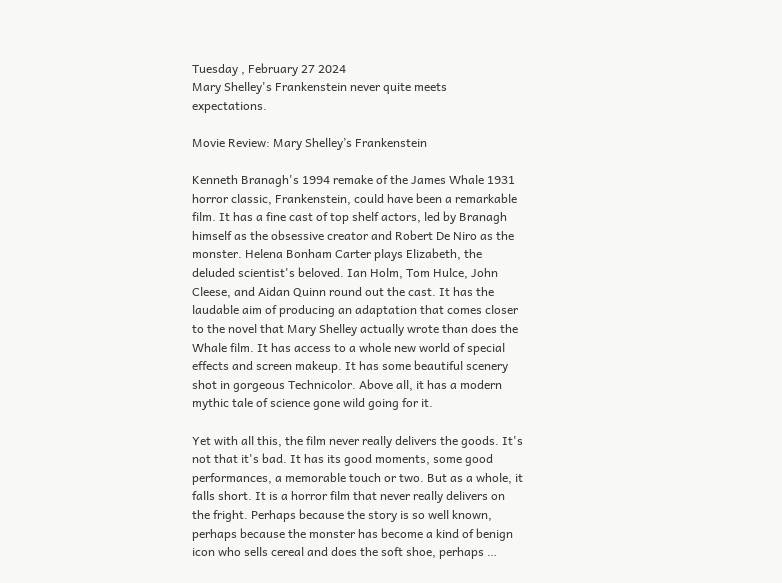Tuesday , February 27 2024
Mary Shelley's Frankenstein never quite meets expectations.

Movie Review: Mary Shelley’s Frankenstein

Kenneth Branagh's 1994 remake of the James Whale 1931 horror classic, Frankenstein, could have been a remarkable film. It has a fine cast of top shelf actors, led by Branagh himself as the obsessive creator and Robert De Niro as the monster. Helena Bonham Carter plays Elizabeth, the deluded scientist's beloved. Ian Holm, Tom Hulce, John Cleese, and Aidan Quinn round out the cast. It has the laudable aim of producing an adaptation that comes closer to the novel that Mary Shelley actually wrote than does the Whale film. It has access to a whole new world of special effects and screen makeup. It has some beautiful scenery shot in gorgeous Technicolor. Above all, it has a modern mythic tale of science gone wild going for it.

Yet with all this, the film never really delivers the goods. It's not that it's bad. It has its good moments, some good performances, a memorable touch or two. But as a whole, it falls short. It is a horror film that never really delivers on the fright. Perhaps because the story is so well known, perhaps because the monster has become a kind of benign icon who sells cereal and does the soft shoe, perhaps …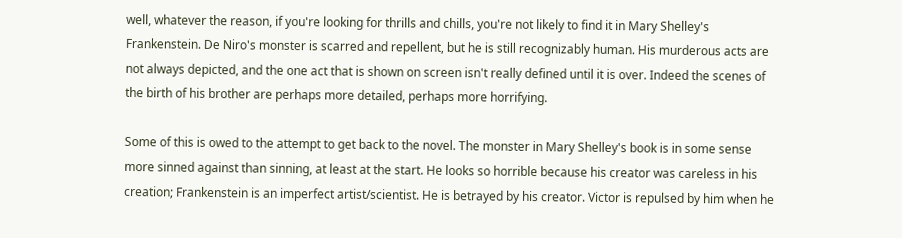well, whatever the reason, if you're looking for thrills and chills, you're not likely to find it in Mary Shelley's Frankenstein. De Niro's monster is scarred and repellent, but he is still recognizably human. His murderous acts are not always depicted, and the one act that is shown on screen isn't really defined until it is over. Indeed the scenes of the birth of his brother are perhaps more detailed, perhaps more horrifying.

Some of this is owed to the attempt to get back to the novel. The monster in Mary Shelley's book is in some sense more sinned against than sinning, at least at the start. He looks so horrible because his creator was careless in his creation; Frankenstein is an imperfect artist/scientist. He is betrayed by his creator. Victor is repulsed by him when he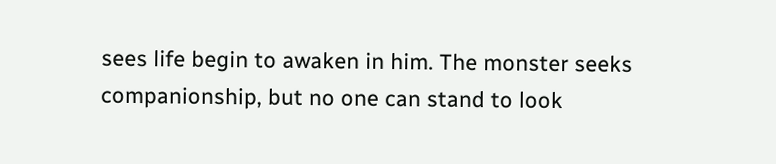sees life begin to awaken in him. The monster seeks companionship, but no one can stand to look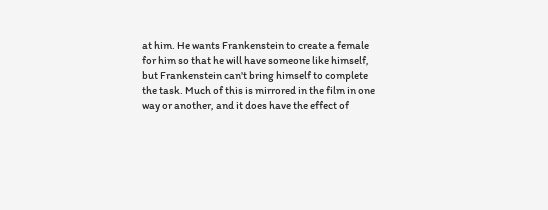at him. He wants Frankenstein to create a female for him so that he will have someone like himself, but Frankenstein can't bring himself to complete the task. Much of this is mirrored in the film in one way or another, and it does have the effect of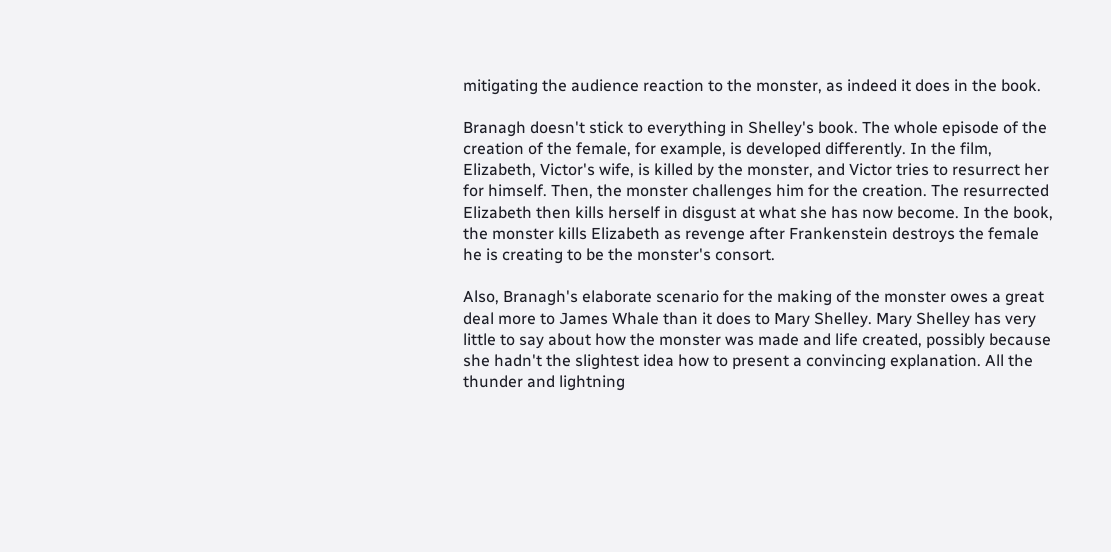mitigating the audience reaction to the monster, as indeed it does in the book.

Branagh doesn't stick to everything in Shelley's book. The whole episode of the creation of the female, for example, is developed differently. In the film, Elizabeth, Victor's wife, is killed by the monster, and Victor tries to resurrect her for himself. Then, the monster challenges him for the creation. The resurrected Elizabeth then kills herself in disgust at what she has now become. In the book, the monster kills Elizabeth as revenge after Frankenstein destroys the female he is creating to be the monster's consort.

Also, Branagh's elaborate scenario for the making of the monster owes a great deal more to James Whale than it does to Mary Shelley. Mary Shelley has very little to say about how the monster was made and life created, possibly because she hadn't the slightest idea how to present a convincing explanation. All the thunder and lightning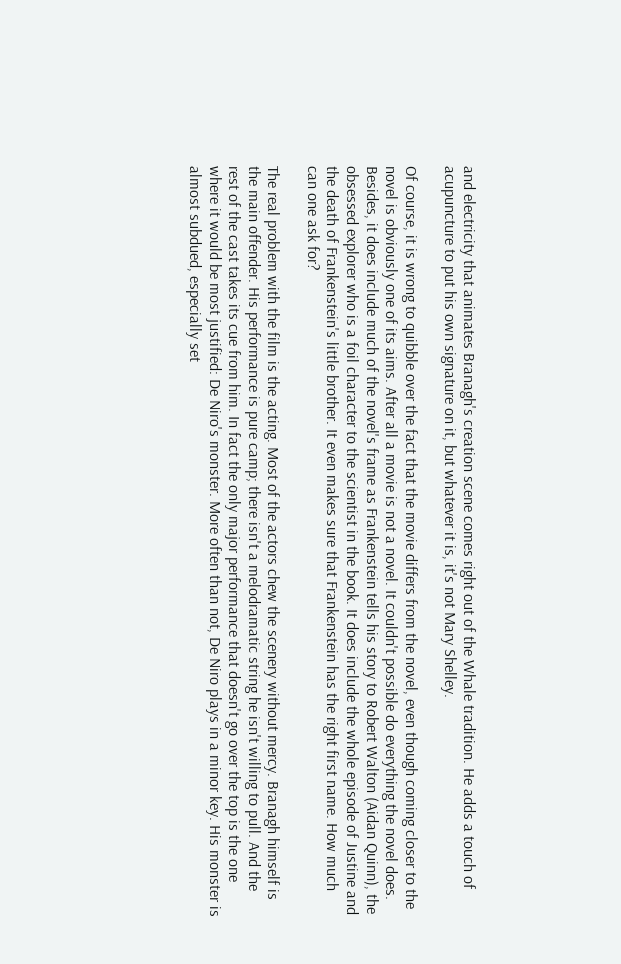and electricity that animates Branagh's creation scene comes right out of the Whale tradition. He adds a touch of acupuncture to put his own signature on it, but whatever it is, it's not Mary Shelley.

Of course, it is wrong to quibble over the fact that the movie differs from the novel, even though coming closer to the novel is obviously one of its aims. After all a movie is not a novel. It couldn't possible do everything the novel does. Besides, it does include much of the novel's frame as Frankenstein tells his story to Robert Walton (Aidan Quinn), the obsessed explorer who is a foil character to the scientist in the book. It does include the whole episode of Justine and the death of Frankenstein's little brother. It even makes sure that Frankenstein has the right first name. How much can one ask for?

The real problem with the film is the acting. Most of the actors chew the scenery without mercy. Branagh himself is the main offender. His performance is pure camp; there isn't a melodramatic string he isn't willing to pull. And the rest of the cast takes its cue from him. In fact the only major performance that doesn't go over the top is the one where it would be most justified: De Niro's monster. More often than not, De Niro plays in a minor key. His monster is almost subdued, especially set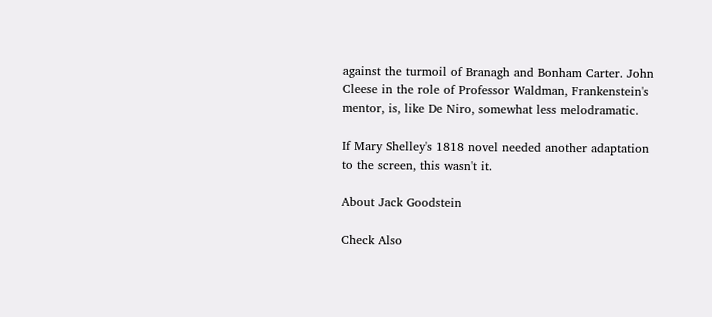against the turmoil of Branagh and Bonham Carter. John Cleese in the role of Professor Waldman, Frankenstein's mentor, is, like De Niro, somewhat less melodramatic.

If Mary Shelley's 1818 novel needed another adaptation to the screen, this wasn't it.

About Jack Goodstein

Check Also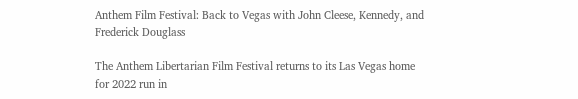Anthem Film Festival: Back to Vegas with John Cleese, Kennedy, and Frederick Douglass

The Anthem Libertarian Film Festival returns to its Las Vegas home for 2022 run in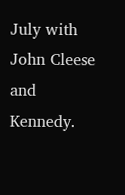July with John Cleese and Kennedy.